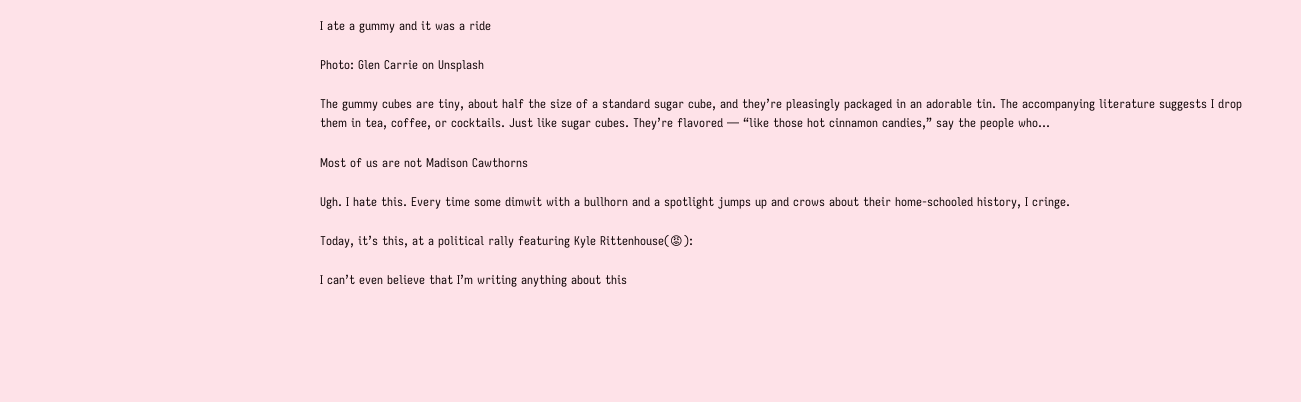I ate a gummy and it was a ride

Photo: Glen Carrie on Unsplash

The gummy cubes are tiny, about half the size of a standard sugar cube, and they’re pleasingly packaged in an adorable tin. The accompanying literature suggests I drop them in tea, coffee, or cocktails. Just like sugar cubes. They’re flavored — “like those hot cinnamon candies,” say the people who…

Most of us are not Madison Cawthorns

Ugh. I hate this. Every time some dimwit with a bullhorn and a spotlight jumps up and crows about their home-schooled history, I cringe.

Today, it’s this, at a political rally featuring Kyle Rittenhouse(😡):

I can’t even believe that I’m writing anything about this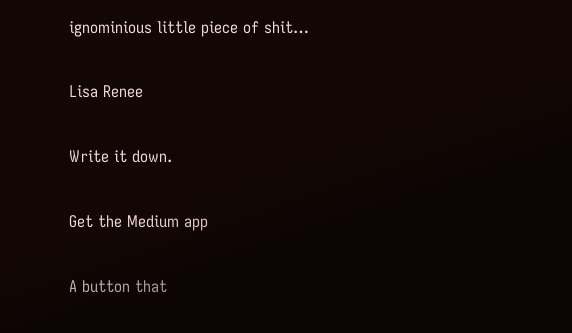ignominious little piece of shit…

Lisa Renee

Write it down.

Get the Medium app

A button that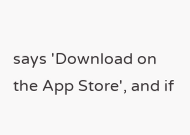says 'Download on the App Store', and if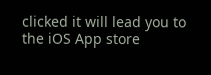clicked it will lead you to the iOS App store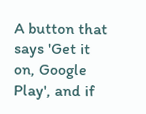A button that says 'Get it on, Google Play', and if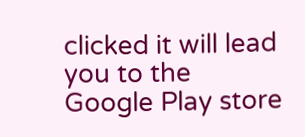clicked it will lead you to the Google Play store